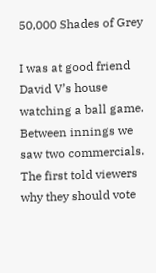50,000 Shades of Grey

I was at good friend David V’s house watching a ball game. Between innings we saw two commercials. The first told viewers why they should vote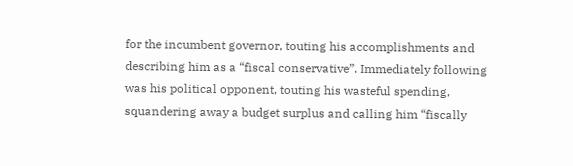for the incumbent governor, touting his accomplishments and describing him as a “fiscal conservative”. Immediately following was his political opponent, touting his wasteful spending, squandering away a budget surplus and calling him “fiscally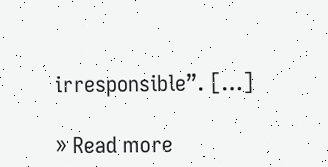irresponsible”. […]

» Read more